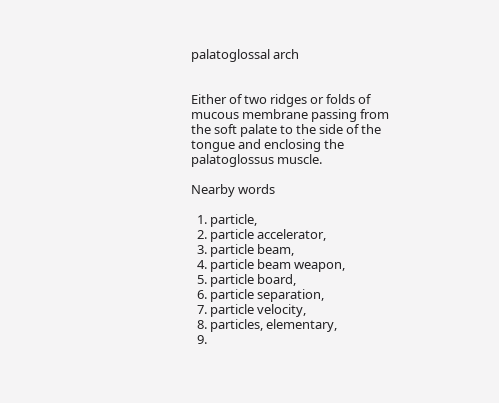palatoglossal arch


Either of two ridges or folds of mucous membrane passing from the soft palate to the side of the tongue and enclosing the palatoglossus muscle.

Nearby words

  1. particle,
  2. particle accelerator,
  3. particle beam,
  4. particle beam weapon,
  5. particle board,
  6. particle separation,
  7. particle velocity,
  8. particles, elementary,
  9.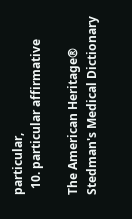particular,
  10. particular affirmative

The American Heritage® Stedman's Medical Dictionary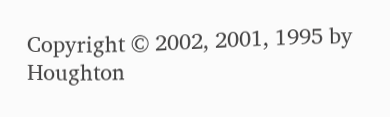Copyright © 2002, 2001, 1995 by Houghton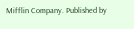Mifflin Company. Published by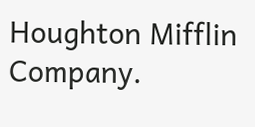Houghton Mifflin Company.